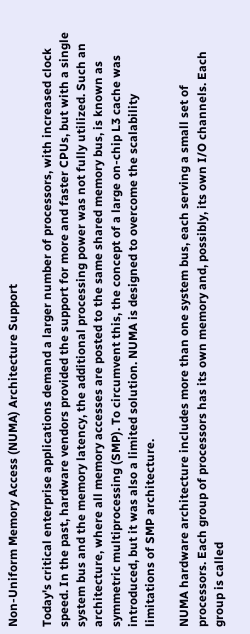Non-Uniform Memory Access (NUMA) Architecture Support

Today's critical enterprise applications demand a larger number of processors, with increased clock speed. In the past, hardware vendors provided the support for more and faster CPUs, but with a single system bus and the memory latency, the additional processing power was not fully utilized. Such an architecture, where all memory accesses are posted to the same shared memory bus, is known as symmetric multiprocessing (SMP). To circumvent this, the concept of a large on-chip L3 cache was introduced, but it was also a limited solution. NUMA is designed to overcome the scalability limitations of SMP architecture.

NUMA hardware architecture includes more than one system bus, each serving a small set of processors. Each group of processors has its own memory and, possibly, its own I/O channels. Each group is called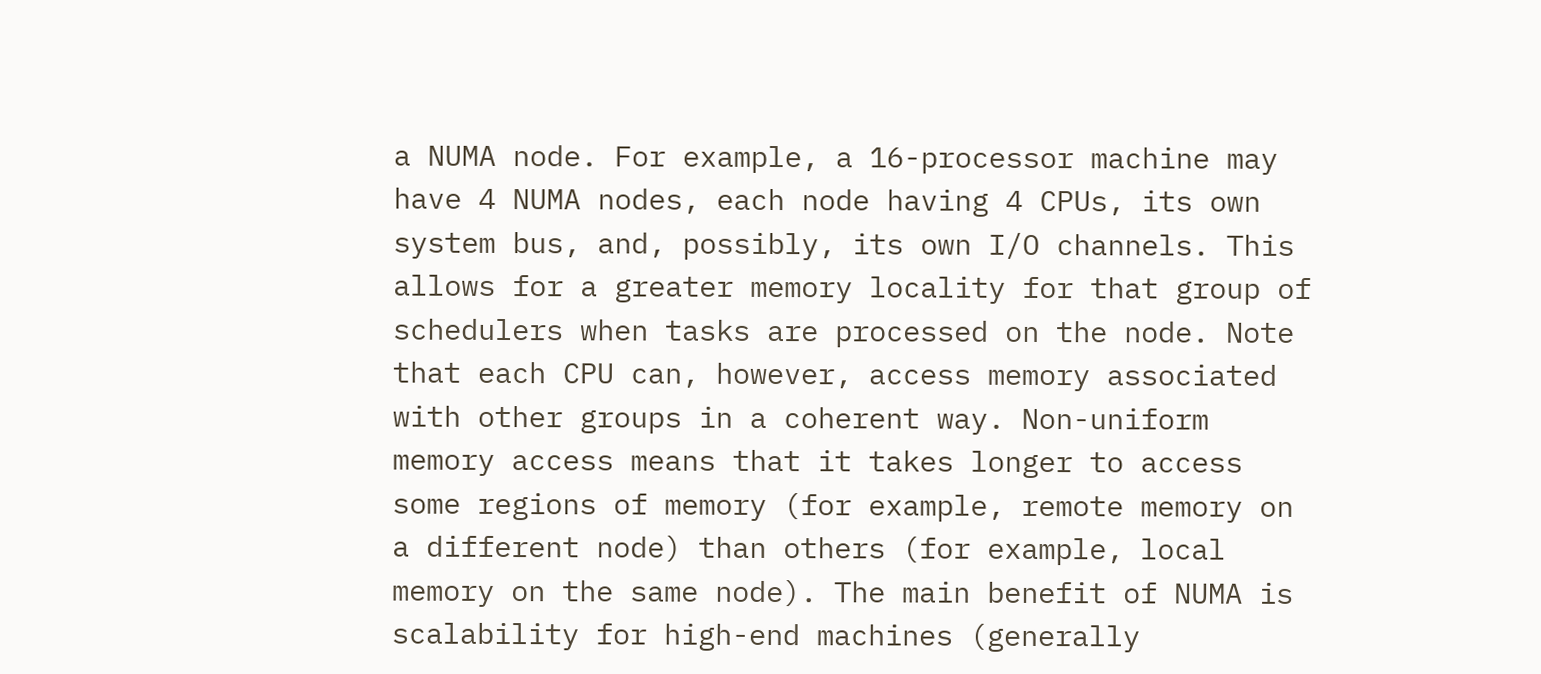a NUMA node. For example, a 16-processor machine may have 4 NUMA nodes, each node having 4 CPUs, its own system bus, and, possibly, its own I/O channels. This allows for a greater memory locality for that group of schedulers when tasks are processed on the node. Note that each CPU can, however, access memory associated with other groups in a coherent way. Non-uniform memory access means that it takes longer to access some regions of memory (for example, remote memory on a different node) than others (for example, local memory on the same node). The main benefit of NUMA is scalability for high-end machines (generally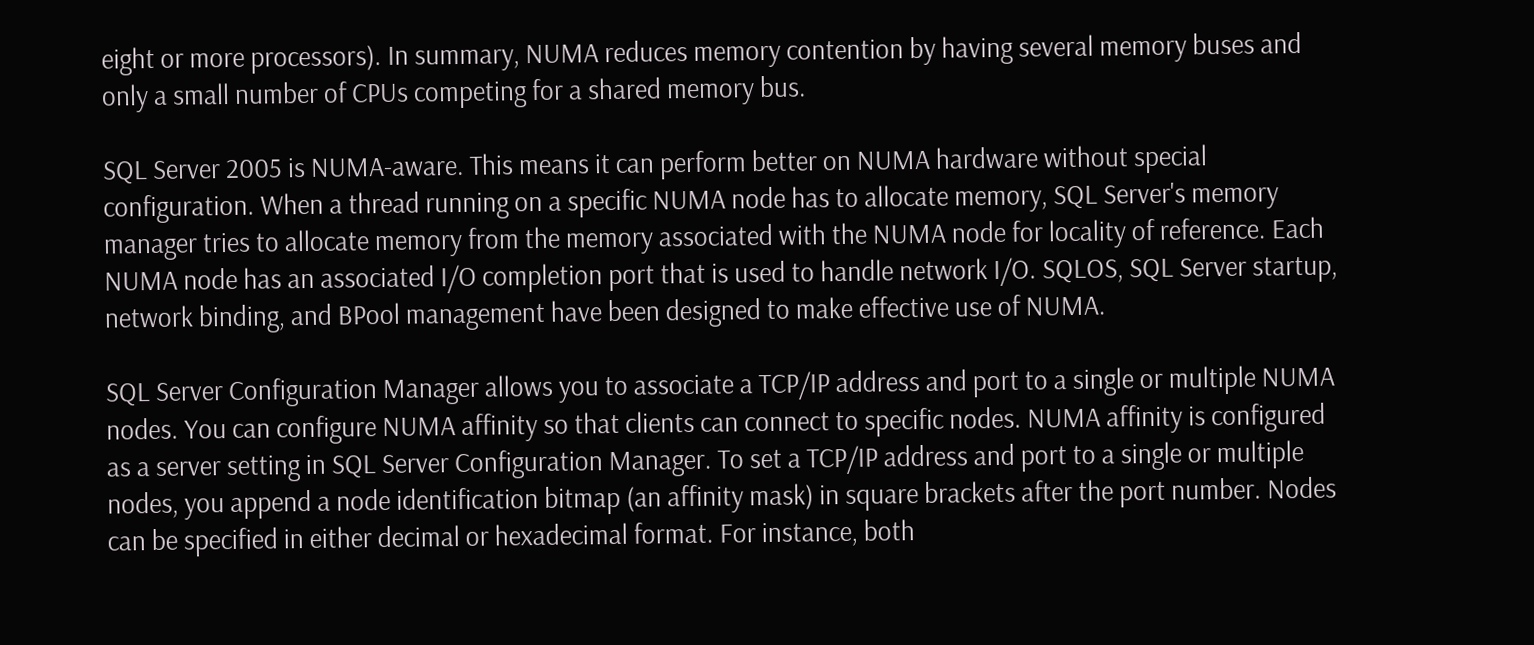eight or more processors). In summary, NUMA reduces memory contention by having several memory buses and only a small number of CPUs competing for a shared memory bus.

SQL Server 2005 is NUMA-aware. This means it can perform better on NUMA hardware without special configuration. When a thread running on a specific NUMA node has to allocate memory, SQL Server's memory manager tries to allocate memory from the memory associated with the NUMA node for locality of reference. Each NUMA node has an associated I/O completion port that is used to handle network I/O. SQLOS, SQL Server startup, network binding, and BPool management have been designed to make effective use of NUMA.

SQL Server Configuration Manager allows you to associate a TCP/IP address and port to a single or multiple NUMA nodes. You can configure NUMA affinity so that clients can connect to specific nodes. NUMA affinity is configured as a server setting in SQL Server Configuration Manager. To set a TCP/IP address and port to a single or multiple nodes, you append a node identification bitmap (an affinity mask) in square brackets after the port number. Nodes can be specified in either decimal or hexadecimal format. For instance, both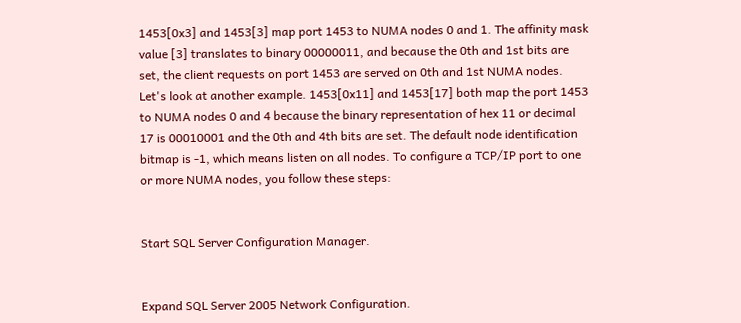1453[0x3] and 1453[3] map port 1453 to NUMA nodes 0 and 1. The affinity mask value [3] translates to binary 00000011, and because the 0th and 1st bits are set, the client requests on port 1453 are served on 0th and 1st NUMA nodes. Let's look at another example. 1453[0x11] and 1453[17] both map the port 1453 to NUMA nodes 0 and 4 because the binary representation of hex 11 or decimal 17 is 00010001 and the 0th and 4th bits are set. The default node identification bitmap is -1, which means listen on all nodes. To configure a TCP/IP port to one or more NUMA nodes, you follow these steps:


Start SQL Server Configuration Manager.


Expand SQL Server 2005 Network Configuration.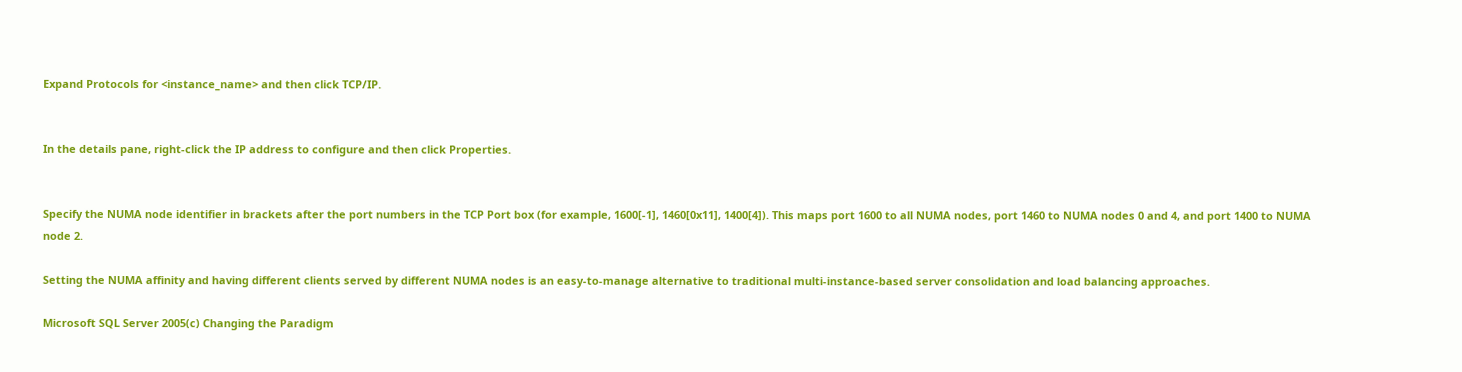Expand Protocols for <instance_name> and then click TCP/IP.


In the details pane, right-click the IP address to configure and then click Properties.


Specify the NUMA node identifier in brackets after the port numbers in the TCP Port box (for example, 1600[-1], 1460[0x11], 1400[4]). This maps port 1600 to all NUMA nodes, port 1460 to NUMA nodes 0 and 4, and port 1400 to NUMA node 2.

Setting the NUMA affinity and having different clients served by different NUMA nodes is an easy-to-manage alternative to traditional multi-instance-based server consolidation and load balancing approaches.

Microsoft SQL Server 2005(c) Changing the Paradigm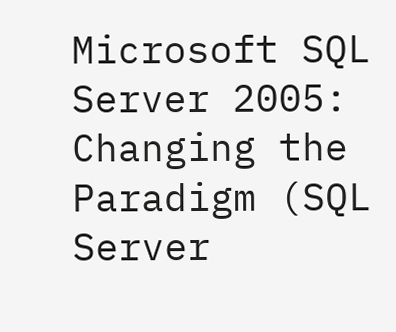Microsoft SQL Server 2005: Changing the Paradigm (SQL Server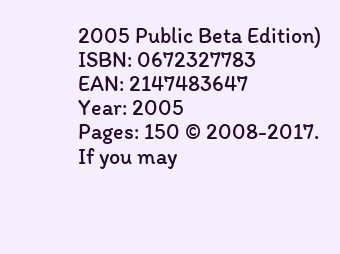2005 Public Beta Edition)
ISBN: 0672327783
EAN: 2147483647
Year: 2005
Pages: 150 © 2008-2017.
If you may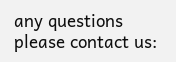any questions please contact us: